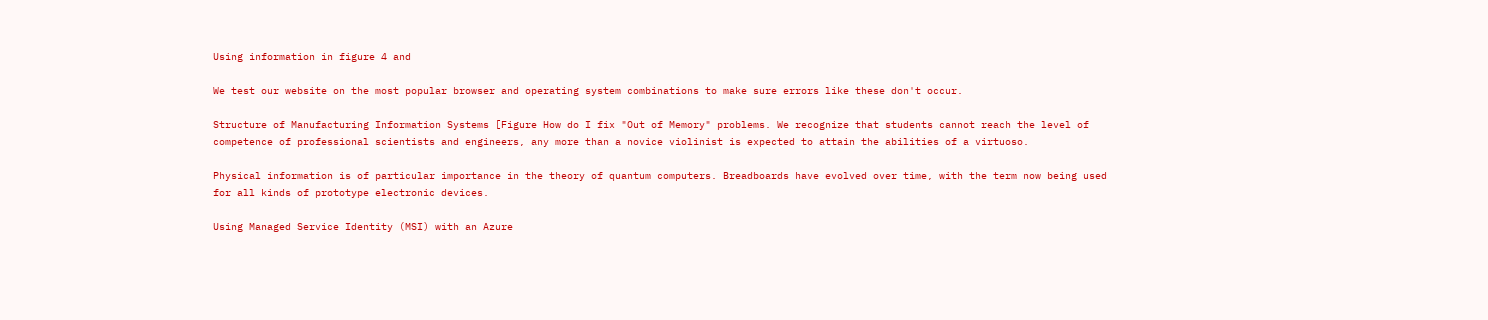Using information in figure 4 and

We test our website on the most popular browser and operating system combinations to make sure errors like these don't occur.

Structure of Manufacturing Information Systems [Figure How do I fix "Out of Memory" problems. We recognize that students cannot reach the level of competence of professional scientists and engineers, any more than a novice violinist is expected to attain the abilities of a virtuoso.

Physical information is of particular importance in the theory of quantum computers. Breadboards have evolved over time, with the term now being used for all kinds of prototype electronic devices.

Using Managed Service Identity (MSI) with an Azure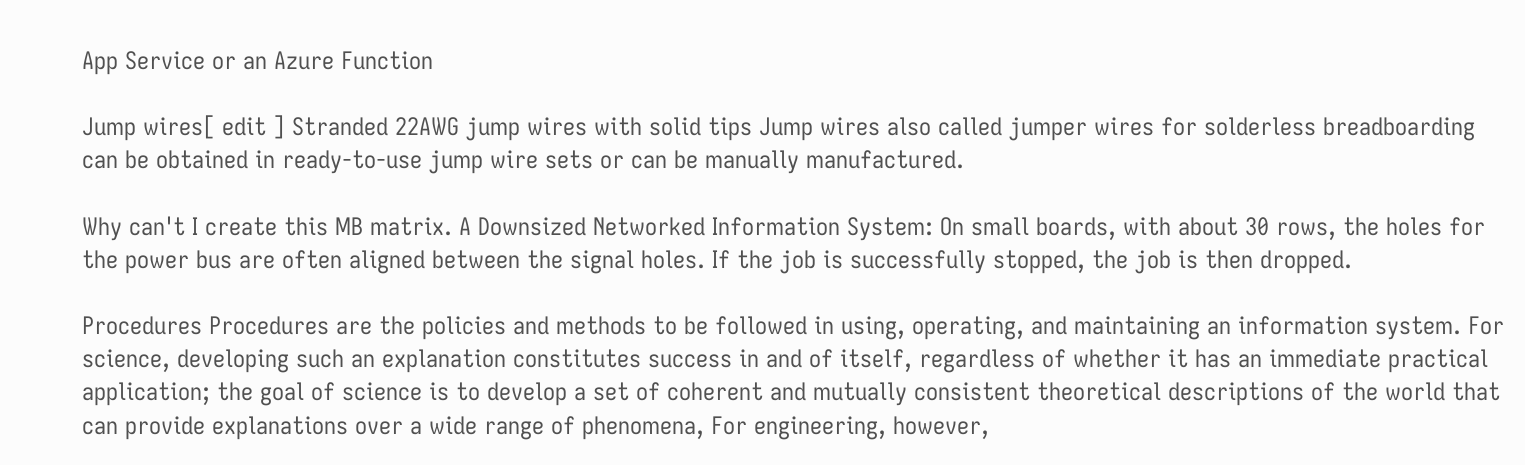App Service or an Azure Function

Jump wires[ edit ] Stranded 22AWG jump wires with solid tips Jump wires also called jumper wires for solderless breadboarding can be obtained in ready-to-use jump wire sets or can be manually manufactured.

Why can't I create this MB matrix. A Downsized Networked Information System: On small boards, with about 30 rows, the holes for the power bus are often aligned between the signal holes. If the job is successfully stopped, the job is then dropped.

Procedures Procedures are the policies and methods to be followed in using, operating, and maintaining an information system. For science, developing such an explanation constitutes success in and of itself, regardless of whether it has an immediate practical application; the goal of science is to develop a set of coherent and mutually consistent theoretical descriptions of the world that can provide explanations over a wide range of phenomena, For engineering, however,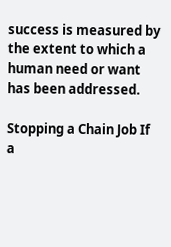success is measured by the extent to which a human need or want has been addressed.

Stopping a Chain Job If a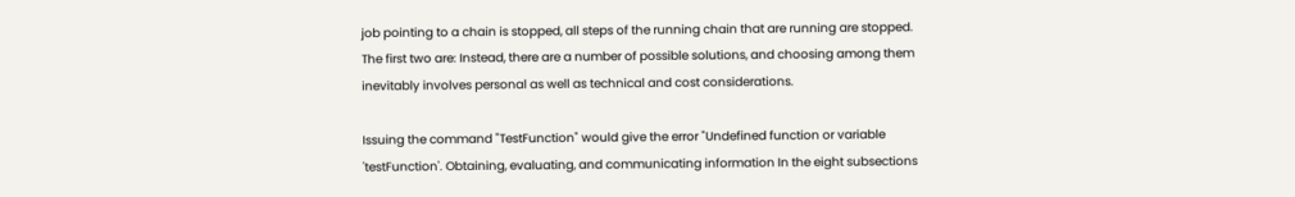job pointing to a chain is stopped, all steps of the running chain that are running are stopped. The first two are: Instead, there are a number of possible solutions, and choosing among them inevitably involves personal as well as technical and cost considerations.

Issuing the command "TestFunction" would give the error "Undefined function or variable 'testFunction'. Obtaining, evaluating, and communicating information In the eight subsections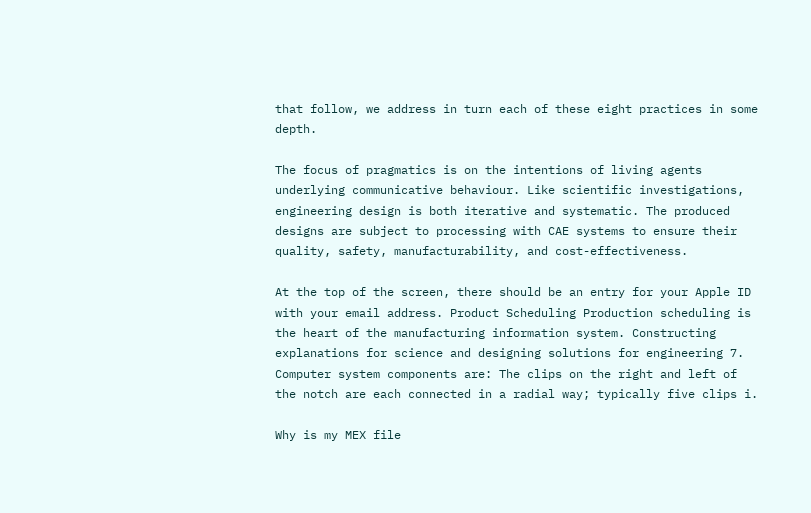that follow, we address in turn each of these eight practices in some depth.

The focus of pragmatics is on the intentions of living agents underlying communicative behaviour. Like scientific investigations, engineering design is both iterative and systematic. The produced designs are subject to processing with CAE systems to ensure their quality, safety, manufacturability, and cost-effectiveness.

At the top of the screen, there should be an entry for your Apple ID with your email address. Product Scheduling Production scheduling is the heart of the manufacturing information system. Constructing explanations for science and designing solutions for engineering 7. Computer system components are: The clips on the right and left of the notch are each connected in a radial way; typically five clips i.

Why is my MEX file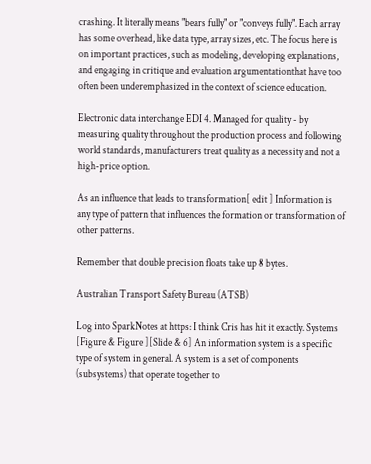crashing. It literally means "bears fully" or "conveys fully". Each array has some overhead, like data type, array sizes, etc. The focus here is on important practices, such as modeling, developing explanations, and engaging in critique and evaluation argumentationthat have too often been underemphasized in the context of science education.

Electronic data interchange EDI 4. Managed for quality - by measuring quality throughout the production process and following world standards, manufacturers treat quality as a necessity and not a high-price option.

As an influence that leads to transformation[ edit ] Information is any type of pattern that influences the formation or transformation of other patterns.

Remember that double precision floats take up 8 bytes.

Australian Transport Safety Bureau (ATSB)

Log into SparkNotes at https: I think Cris has hit it exactly. Systems [Figure & Figure ][Slide & 6] An information system is a specific type of system in general. A system is a set of components (subsystems) that operate together to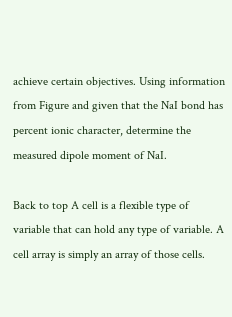achieve certain objectives. Using information from Figure and given that the NaI bond has percent ionic character, determine the measured dipole moment of NaI.

Back to top A cell is a flexible type of variable that can hold any type of variable. A cell array is simply an array of those cells.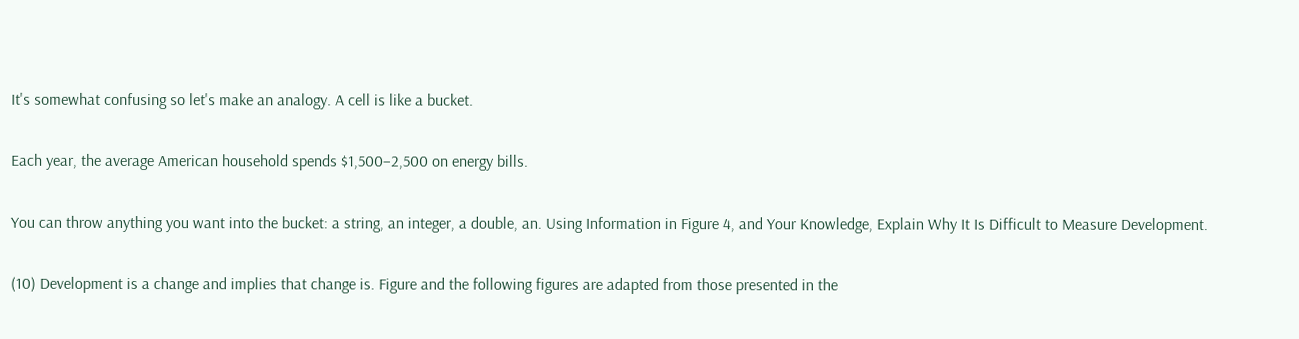It's somewhat confusing so let's make an analogy. A cell is like a bucket.

Each year, the average American household spends $1,500–2,500 on energy bills.

You can throw anything you want into the bucket: a string, an integer, a double, an. Using Information in Figure 4, and Your Knowledge, Explain Why It Is Difficult to Measure Development.

(10) Development is a change and implies that change is. Figure and the following figures are adapted from those presented in the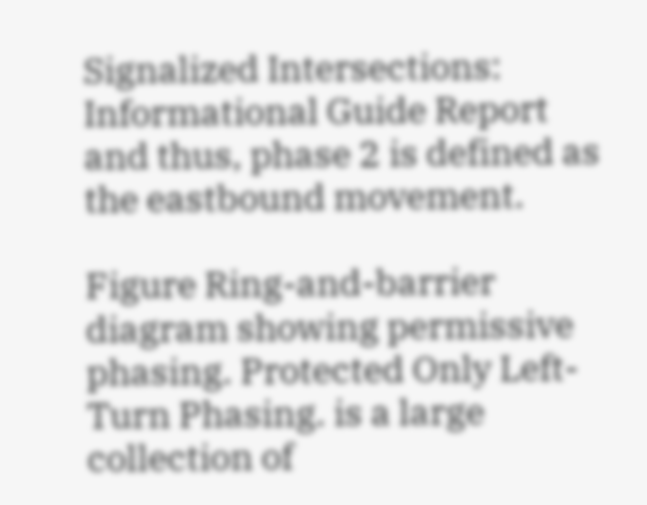Signalized Intersections: Informational Guide Report and thus, phase 2 is defined as the eastbound movement.

Figure Ring-and-barrier diagram showing permissive phasing. Protected Only Left-Turn Phasing. is a large collection of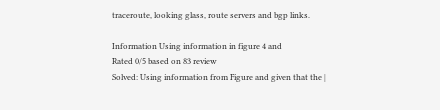traceroute, looking glass, route servers and bgp links.

Information Using information in figure 4 and
Rated 0/5 based on 83 review
Solved: Using information from Figure and given that the |